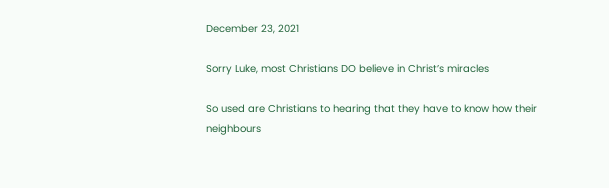December 23, 2021

Sorry Luke, most Christians DO believe in Christ’s miracles

So used are Christians to hearing that they have to know how their neighbours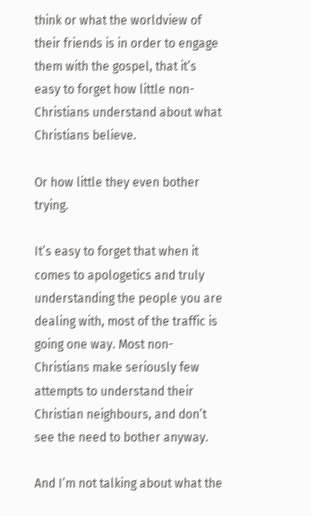think or what the worldview of their friends is in order to engage them with the gospel, that it’s easy to forget how little non-Christians understand about what Christians believe.

Or how little they even bother trying.

It’s easy to forget that when it comes to apologetics and truly understanding the people you are dealing with, most of the traffic is going one way. Most non-Christians make seriously few attempts to understand their Christian neighbours, and don’t see the need to bother anyway.

And I’m not talking about what the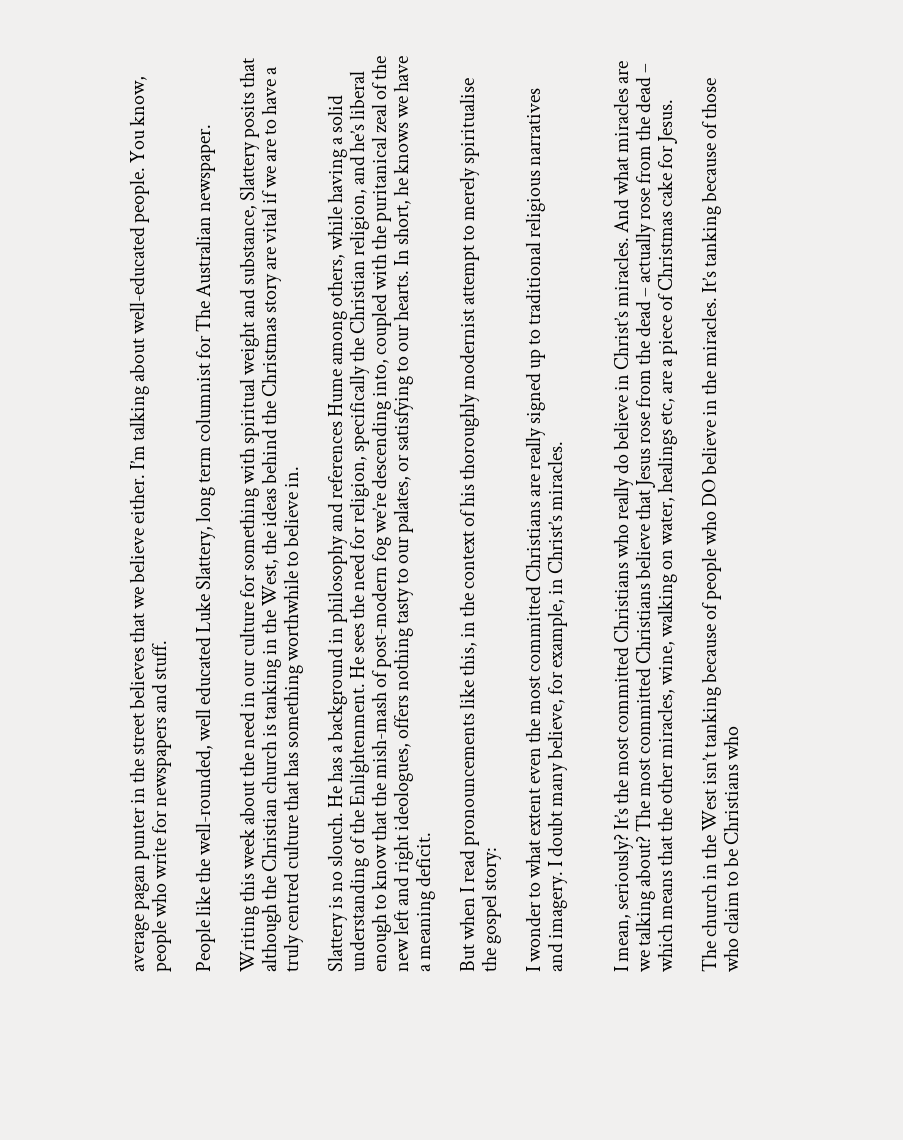average pagan punter in the street believes that we believe either. I’m talking about well-educated people. You know, people who write for newspapers and stuff.

People like the well-rounded, well educated Luke Slattery, long term columnist for The Australian newspaper.

Writing this week about the need in our culture for something with spiritual weight and substance, Slattery posits that although the Christian church is tanking in the West, the ideas behind the Christmas story are vital if we are to have a truly centred culture that has something worthwhile to believe in.

Slattery is no slouch. He has a background in philosophy and references Hume among others, while having a solid understanding of the Enlightenment. He sees the need for religion, specifically the Christian religion, and he’s liberal enough to know that the mish-mash of post-modern fog we’re descending into, coupled with the puritanical zeal of the new left and right ideologues, offers nothing tasty to our palates, or satisfying to our hearts. In short, he knows we have a meaning deficit.

But when I read pronouncements like this, in the context of his thoroughly modernist attempt to merely spiritualise the gospel story:

I wonder to what extent even the most committed Christians are really signed up to traditional religious narratives and imagery. I doubt many believe, for example, in Christ’s miracles.


I mean, seriously? It’s the most committed Christians who really do believe in Christ’s miracles. And what miracles are we talking about? The most committed Christians believe that Jesus rose from the dead – actually rose from the dead – which means that the other miracles, wine, walking on water, healings etc, are a piece of Christmas cake for Jesus.

The church in the West isn’t tanking because of people who DO believe in the miracles. It’s tanking because of those who claim to be Christians who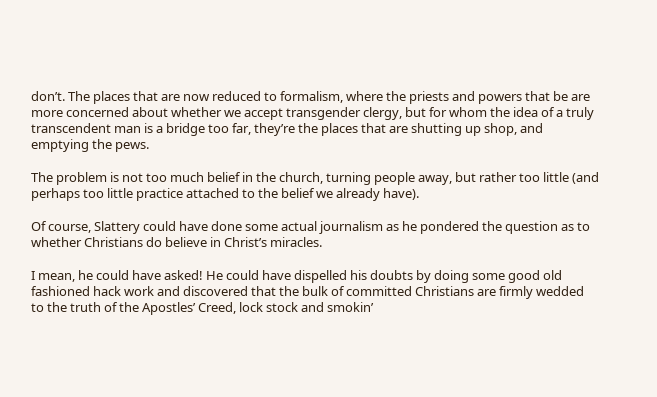don’t. The places that are now reduced to formalism, where the priests and powers that be are more concerned about whether we accept transgender clergy, but for whom the idea of a truly transcendent man is a bridge too far, they’re the places that are shutting up shop, and emptying the pews.

The problem is not too much belief in the church, turning people away, but rather too little (and perhaps too little practice attached to the belief we already have).

Of course, Slattery could have done some actual journalism as he pondered the question as to whether Christians do believe in Christ’s miracles.

I mean, he could have asked! He could have dispelled his doubts by doing some good old fashioned hack work and discovered that the bulk of committed Christians are firmly wedded to the truth of the Apostles’ Creed, lock stock and smokin’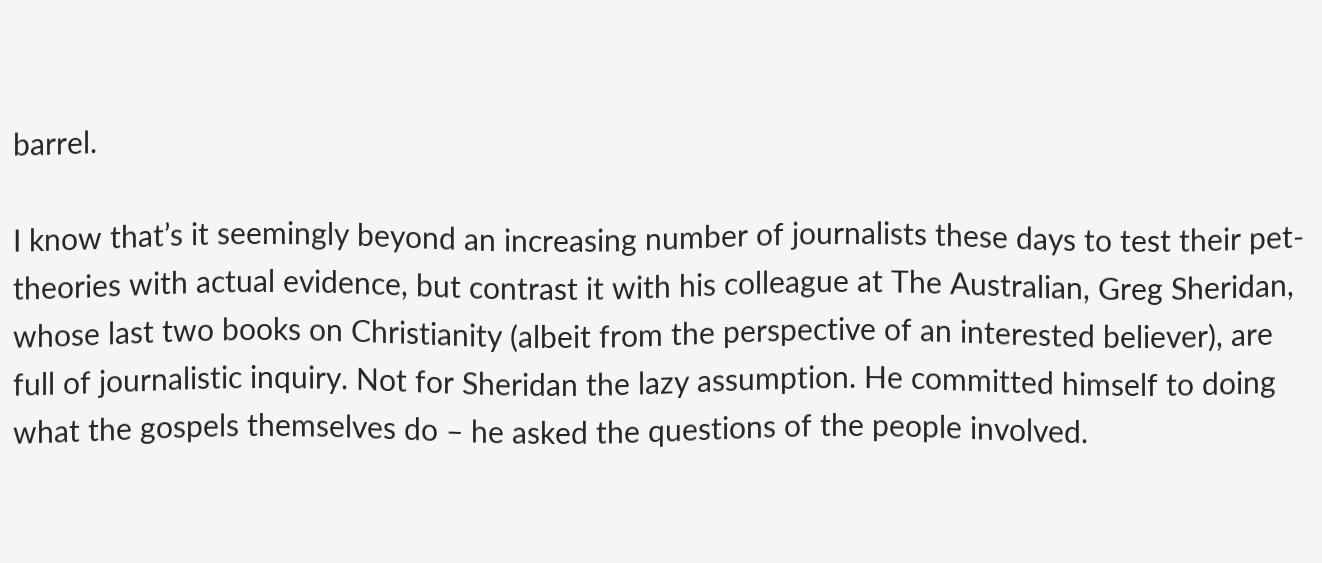barrel.

I know that’s it seemingly beyond an increasing number of journalists these days to test their pet-theories with actual evidence, but contrast it with his colleague at The Australian, Greg Sheridan, whose last two books on Christianity (albeit from the perspective of an interested believer), are full of journalistic inquiry. Not for Sheridan the lazy assumption. He committed himself to doing what the gospels themselves do – he asked the questions of the people involved.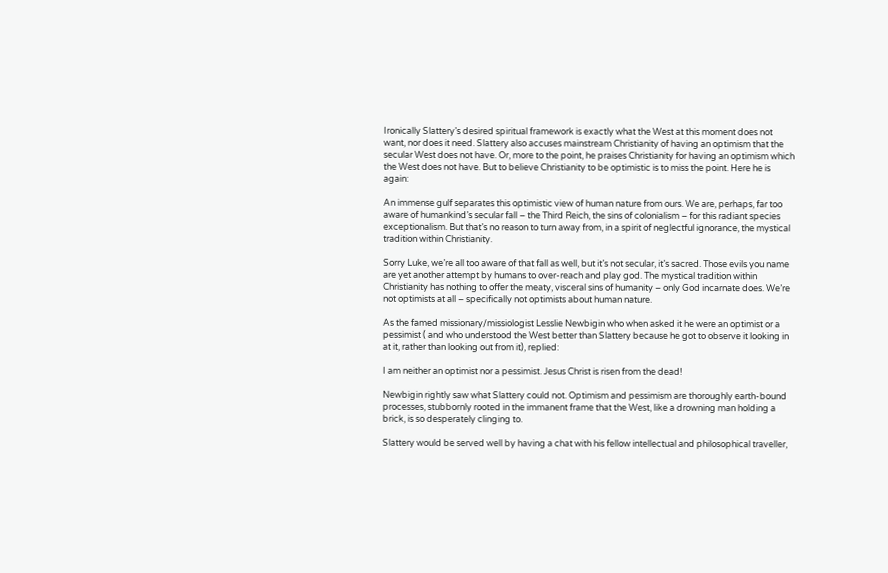Ironically Slattery’s desired spiritual framework is exactly what the West at this moment does not want, nor does it need. Slattery also accuses mainstream Christianity of having an optimism that the secular West does not have. Or, more to the point, he praises Christianity for having an optimism which the West does not have. But to believe Christianity to be optimistic is to miss the point. Here he is again:

An immense gulf separates this optimistic view of human nature from ours. We are, perhaps, far too aware of humankind’s secular fall – the Third Reich, the sins of colonialism – for this radiant species exceptionalism. But that’s no reason to turn away from, in a spirit of neglectful ignorance, the mystical tradition within Christianity.

Sorry Luke, we’re all too aware of that fall as well, but it’s not secular, it’s sacred. Those evils you name are yet another attempt by humans to over-reach and play god. The mystical tradition within Christianity has nothing to offer the meaty, visceral sins of humanity – only God incarnate does. We’re not optimists at all – specifically not optimists about human nature.

As the famed missionary/missiologist Lesslie Newbigin who when asked it he were an optimist or a pessimist ( and who understood the West better than Slattery because he got to observe it looking in at it, rather than looking out from it), replied:

I am neither an optimist nor a pessimist. Jesus Christ is risen from the dead!

Newbigin rightly saw what Slattery could not. Optimism and pessimism are thoroughly earth-bound processes, stubbornly rooted in the immanent frame that the West, like a drowning man holding a brick, is so desperately clinging to.

Slattery would be served well by having a chat with his fellow intellectual and philosophical traveller,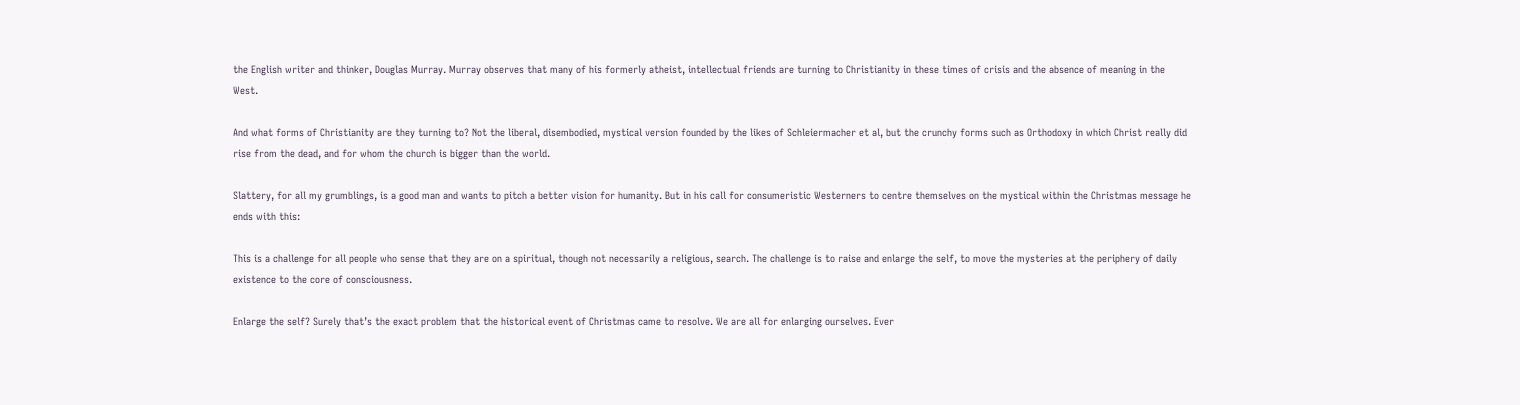the English writer and thinker, Douglas Murray. Murray observes that many of his formerly atheist, intellectual friends are turning to Christianity in these times of crisis and the absence of meaning in the West.

And what forms of Christianity are they turning to? Not the liberal, disembodied, mystical version founded by the likes of Schleiermacher et al, but the crunchy forms such as Orthodoxy in which Christ really did rise from the dead, and for whom the church is bigger than the world.

Slattery, for all my grumblings, is a good man and wants to pitch a better vision for humanity. But in his call for consumeristic Westerners to centre themselves on the mystical within the Christmas message he ends with this:

This is a challenge for all people who sense that they are on a spiritual, though not necessarily a religious, search. The challenge is to raise and enlarge the self, to move the mysteries at the periphery of daily existence to the core of consciousness.

Enlarge the self? Surely that’s the exact problem that the historical event of Christmas came to resolve. We are all for enlarging ourselves. Ever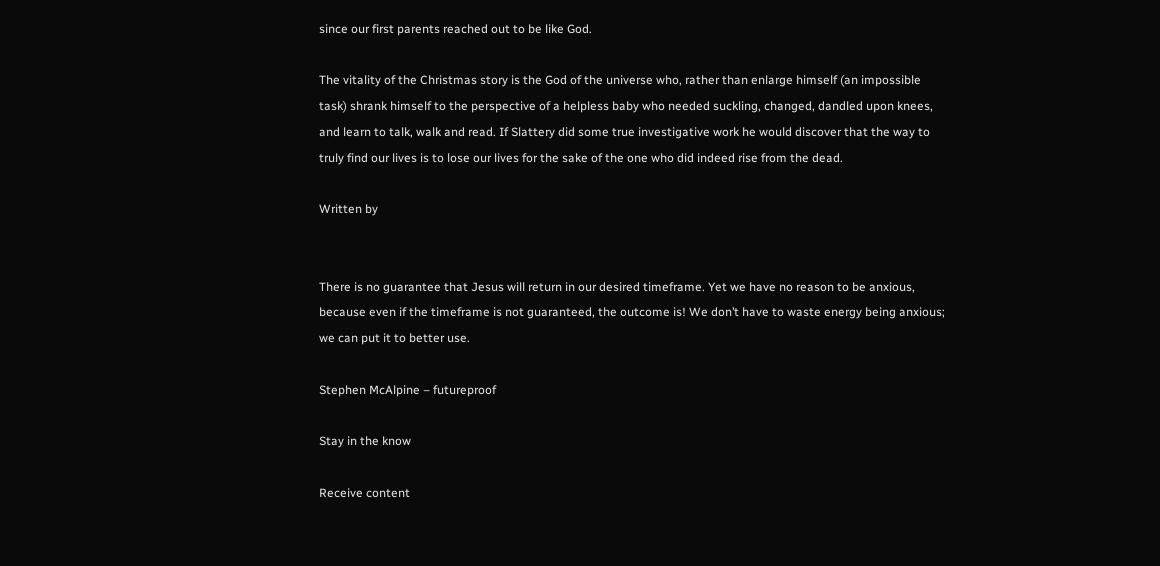since our first parents reached out to be like God.

The vitality of the Christmas story is the God of the universe who, rather than enlarge himself (an impossible task) shrank himself to the perspective of a helpless baby who needed suckling, changed, dandled upon knees, and learn to talk, walk and read. If Slattery did some true investigative work he would discover that the way to truly find our lives is to lose our lives for the sake of the one who did indeed rise from the dead.

Written by


There is no guarantee that Jesus will return in our desired timeframe. Yet we have no reason to be anxious, because even if the timeframe is not guaranteed, the outcome is! We don’t have to waste energy being anxious; we can put it to better use.

Stephen McAlpine – futureproof

Stay in the know

Receive content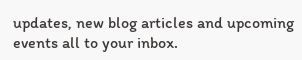updates, new blog articles and upcoming events all to your inbox.